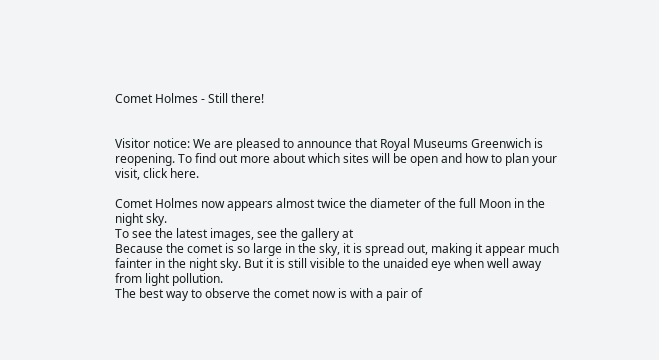Comet Holmes - Still there!


Visitor notice: We are pleased to announce that Royal Museums Greenwich is reopening. To find out more about which sites will be open and how to plan your visit, click here.

Comet Holmes now appears almost twice the diameter of the full Moon in the night sky.
To see the latest images, see the gallery at
Because the comet is so large in the sky, it is spread out, making it appear much fainter in the night sky. But it is still visible to the unaided eye when well away from light pollution.
The best way to observe the comet now is with a pair of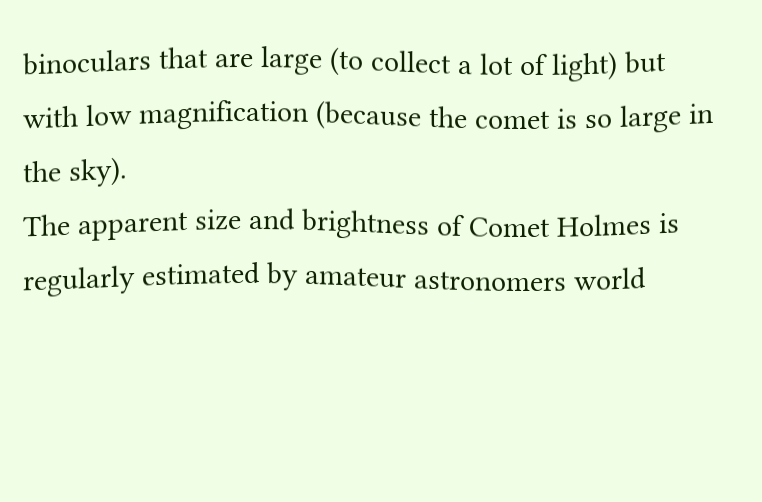binoculars that are large (to collect a lot of light) but with low magnification (because the comet is so large in the sky).
The apparent size and brightness of Comet Holmes is regularly estimated by amateur astronomers world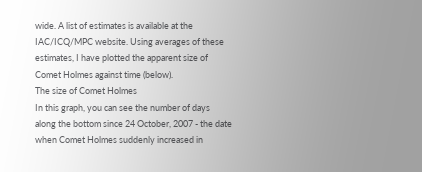wide. A list of estimates is available at the IAC/ICQ/MPC website. Using averages of these estimates, I have plotted the apparent size of Comet Holmes against time (below).
The size of Comet Holmes
In this graph, you can see the number of days along the bottom since 24 October, 2007 - the date when Comet Holmes suddenly increased in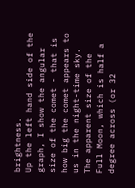brightness.
Up the left hand side of the graph, I show the angular size of the comet - that is how big the comet appears to us in the night-time sky. The apparent size of the Full Moon, which is half a degree across (or 32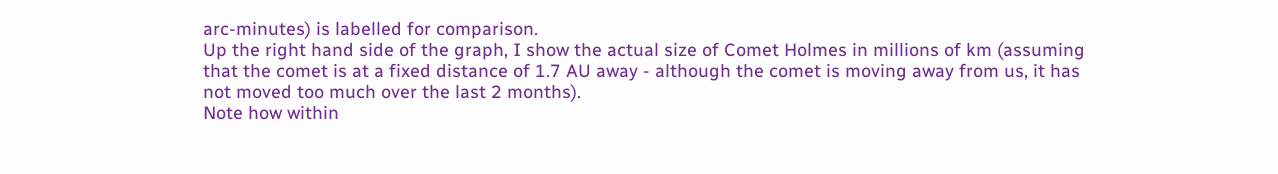arc-minutes) is labelled for comparison.
Up the right hand side of the graph, I show the actual size of Comet Holmes in millions of km (assuming that the comet is at a fixed distance of 1.7 AU away - although the comet is moving away from us, it has not moved too much over the last 2 months).
Note how within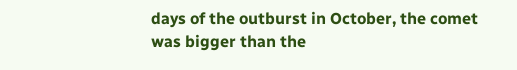days of the outburst in October, the comet was bigger than the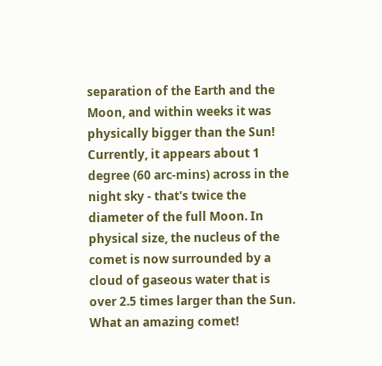separation of the Earth and the Moon, and within weeks it was physically bigger than the Sun!
Currently, it appears about 1 degree (60 arc-mins) across in the night sky - that's twice the diameter of the full Moon. In physical size, the nucleus of the comet is now surrounded by a cloud of gaseous water that is over 2.5 times larger than the Sun.
What an amazing comet!